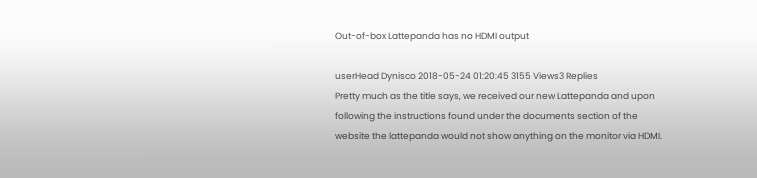Out-of-box Lattepanda has no HDMI output

userHead Dynisco 2018-05-24 01:20:45 3155 Views3 Replies
Pretty much as the title says, we received our new Lattepanda and upon following the instructions found under the documents section of the website the lattepanda would not show anything on the monitor via HDMI.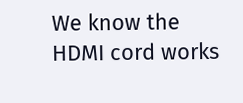We know the HDMI cord works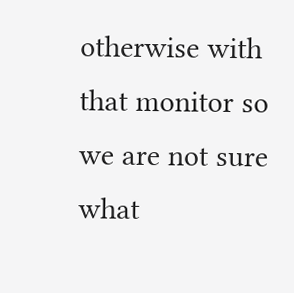otherwise with that monitor so we are not sure what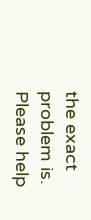the exact problem is. Please help